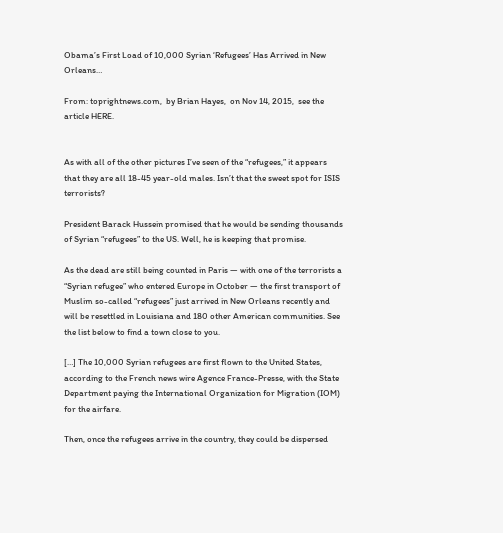Obama’s First Load of 10,000 Syrian ‘Refugees’ Has Arrived in New Orleans…

From: toprightnews.com,  by Brian Hayes,  on Nov 14, 2015,  see the article HERE.


As with all of the other pictures I’ve seen of the “refugees,” it appears that they are all 18-45 year-old males. Isn’t that the sweet spot for ISIS terrorists?

President Barack Hussein promised that he would be sending thousands of Syrian “refugees” to the US. Well, he is keeping that promise.

As the dead are still being counted in Paris — with one of the terrorists a “Syrian refugee” who entered Europe in October — the first transport of Muslim so-called “refugees” just arrived in New Orleans recently and will be resettled in Louisiana and 180 other American communities. See the list below to find a town close to you.

[…] The 10,000 Syrian refugees are first flown to the United States, according to the French news wire Agence France-Presse, with the State Department paying the International Organization for Migration (IOM) for the airfare.

Then, once the refugees arrive in the country, they could be dispersed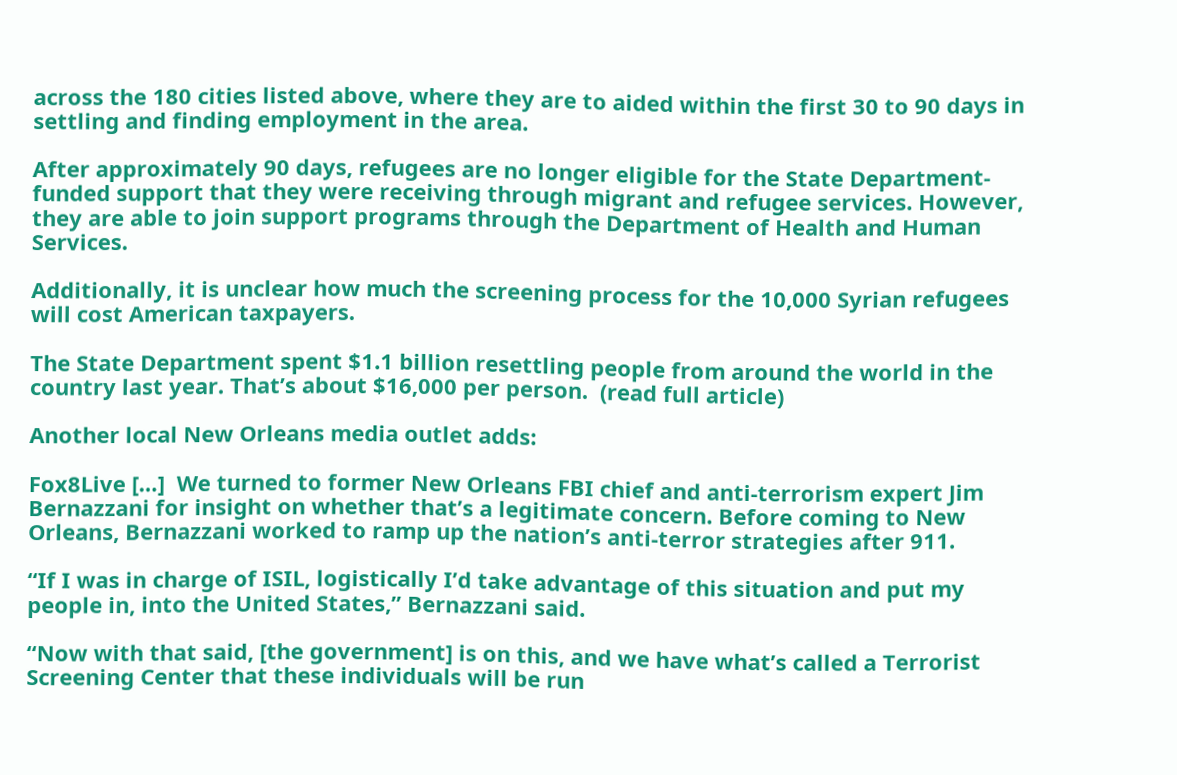across the 180 cities listed above, where they are to aided within the first 30 to 90 days in settling and finding employment in the area.

After approximately 90 days, refugees are no longer eligible for the State Department-funded support that they were receiving through migrant and refugee services. However, they are able to join support programs through the Department of Health and Human Services.

Additionally, it is unclear how much the screening process for the 10,000 Syrian refugees will cost American taxpayers.

The State Department spent $1.1 billion resettling people from around the world in the country last year. That’s about $16,000 per person.  (read full article)

Another local New Orleans media outlet adds:

Fox8Live […]  We turned to former New Orleans FBI chief and anti-terrorism expert Jim Bernazzani for insight on whether that’s a legitimate concern. Before coming to New Orleans, Bernazzani worked to ramp up the nation’s anti-terror strategies after 911.

“If I was in charge of ISIL, logistically I’d take advantage of this situation and put my people in, into the United States,” Bernazzani said.

“Now with that said, [the government] is on this, and we have what’s called a Terrorist Screening Center that these individuals will be run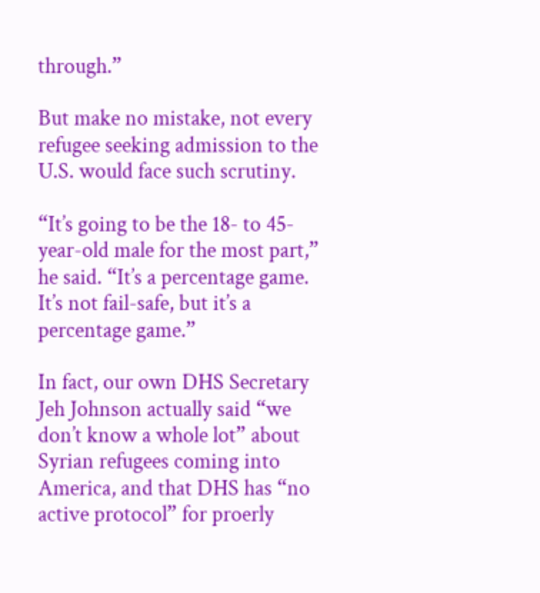through.”

But make no mistake, not every refugee seeking admission to the U.S. would face such scrutiny.

“It’s going to be the 18- to 45-year-old male for the most part,” he said. “It’s a percentage game. It’s not fail-safe, but it’s a percentage game.”

In fact, our own DHS Secretary Jeh Johnson actually said “we don’t know a whole lot” about Syrian refugees coming into America, and that DHS has “no active protocol” for proerly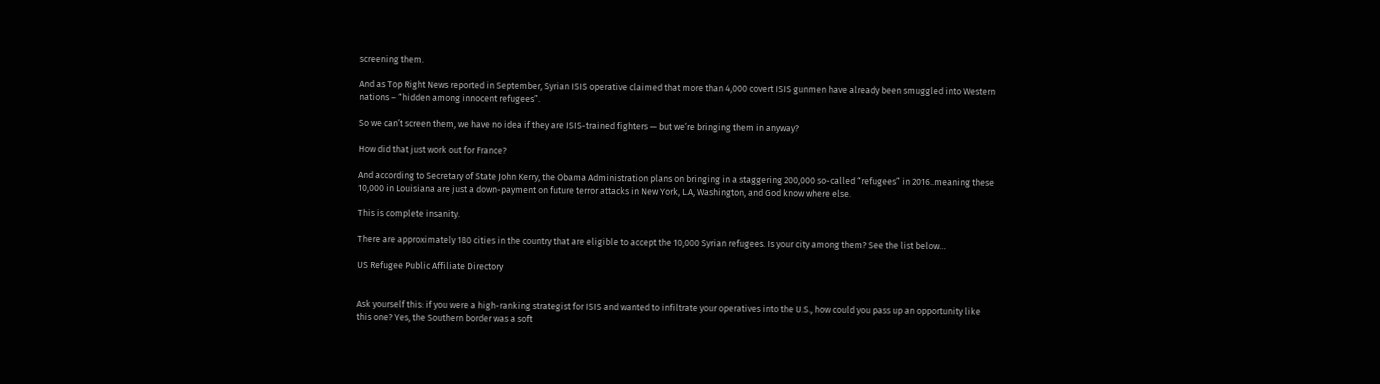screening them.

And as Top Right News reported in September, Syrian ISIS operative claimed that more than 4,000 covert ISIS gunmen have already been smuggled into Western nations – “hidden among innocent refugees”.

So we can’t screen them, we have no idea if they are ISIS-trained fighters — but we’re bringing them in anyway?

How did that just work out for France?

And according to Secretary of State John Kerry, the Obama Administration plans on bringing in a staggering 200,000 so-called “refugees” in 2016..meaning these 10,000 in Louisiana are just a down-payment on future terror attacks in New York, L.A, Washington, and God know where else.

This is complete insanity.

There are approximately 180 cities in the country that are eligible to accept the 10,000 Syrian refugees. Is your city among them? See the list below…

US Refugee Public Affiliate Directory


Ask yourself this: if you were a high-ranking strategist for ISIS and wanted to infiltrate your operatives into the U.S., how could you pass up an opportunity like this one? Yes, the Southern border was a soft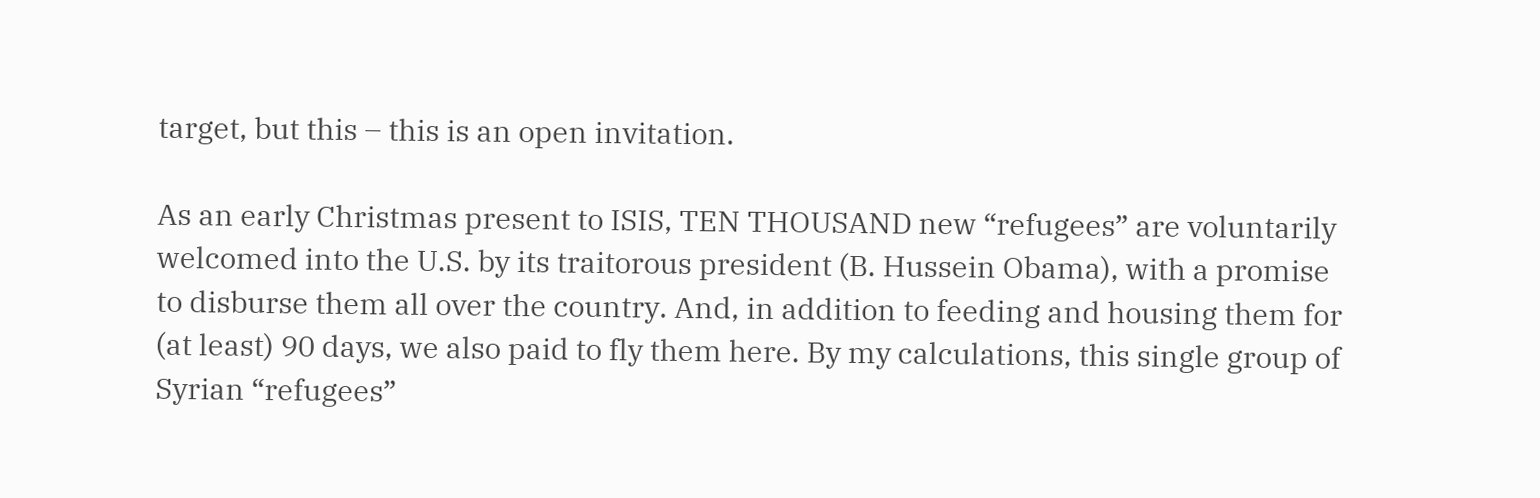target, but this – this is an open invitation.

As an early Christmas present to ISIS, TEN THOUSAND new “refugees” are voluntarily welcomed into the U.S. by its traitorous president (B. Hussein Obama), with a promise to disburse them all over the country. And, in addition to feeding and housing them for (at least) 90 days, we also paid to fly them here. By my calculations, this single group of Syrian “refugees”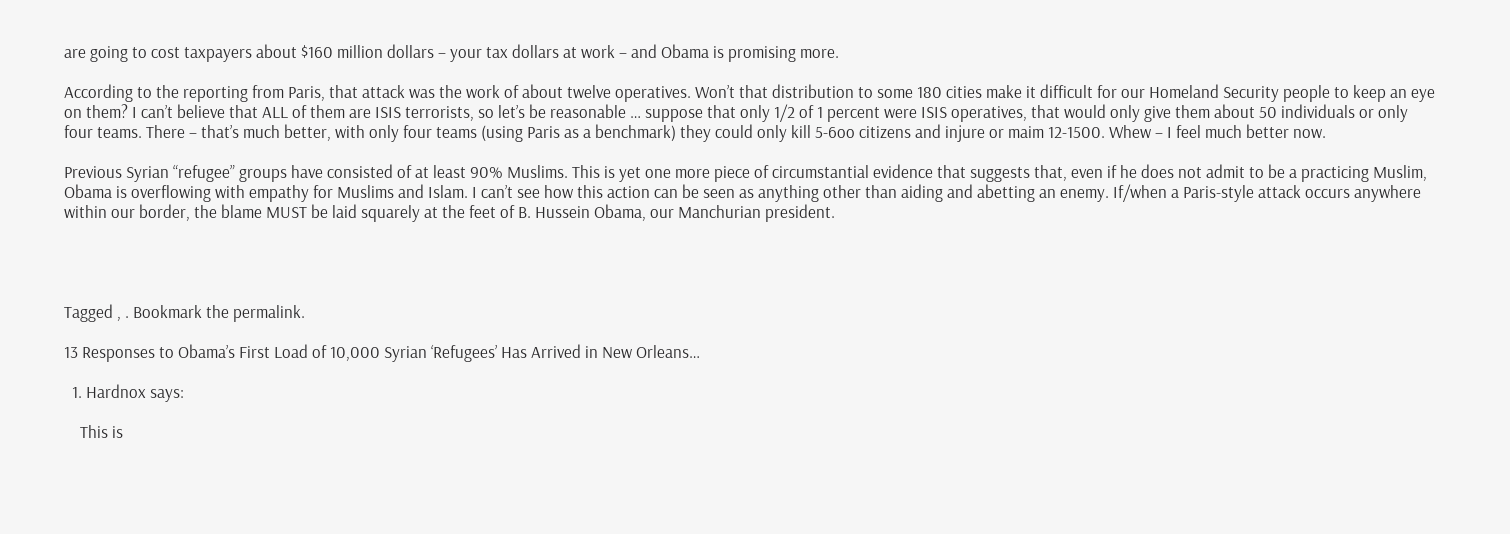are going to cost taxpayers about $160 million dollars – your tax dollars at work – and Obama is promising more.

According to the reporting from Paris, that attack was the work of about twelve operatives. Won’t that distribution to some 180 cities make it difficult for our Homeland Security people to keep an eye on them? I can’t believe that ALL of them are ISIS terrorists, so let’s be reasonable … suppose that only 1/2 of 1 percent were ISIS operatives, that would only give them about 50 individuals or only four teams. There – that’s much better, with only four teams (using Paris as a benchmark) they could only kill 5-6oo citizens and injure or maim 12-1500. Whew – I feel much better now.

Previous Syrian “refugee” groups have consisted of at least 90% Muslims. This is yet one more piece of circumstantial evidence that suggests that, even if he does not admit to be a practicing Muslim, Obama is overflowing with empathy for Muslims and Islam. I can’t see how this action can be seen as anything other than aiding and abetting an enemy. If/when a Paris-style attack occurs anywhere within our border, the blame MUST be laid squarely at the feet of B. Hussein Obama, our Manchurian president.




Tagged , . Bookmark the permalink.

13 Responses to Obama’s First Load of 10,000 Syrian ‘Refugees’ Has Arrived in New Orleans…

  1. Hardnox says:

    This is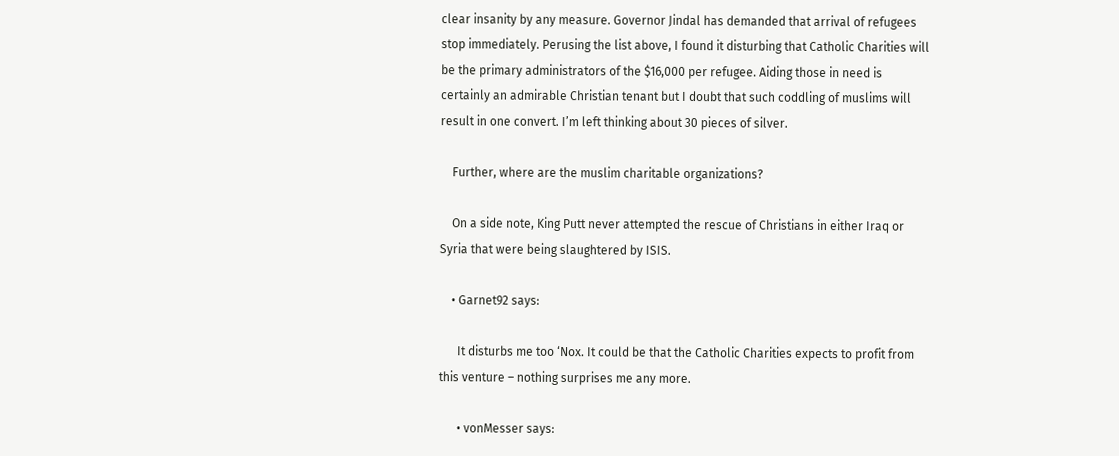clear insanity by any measure. Governor Jindal has demanded that arrival of refugees stop immediately. Perusing the list above, I found it disturbing that Catholic Charities will be the primary administrators of the $16,000 per refugee. Aiding those in need is certainly an admirable Christian tenant but I doubt that such coddling of muslims will result in one convert. I’m left thinking about 30 pieces of silver.

    Further, where are the muslim charitable organizations?

    On a side note, King Putt never attempted the rescue of Christians in either Iraq or Syria that were being slaughtered by ISIS.

    • Garnet92 says:

      It disturbs me too ‘Nox. It could be that the Catholic Charities expects to profit from this venture – nothing surprises me any more.

      • vonMesser says: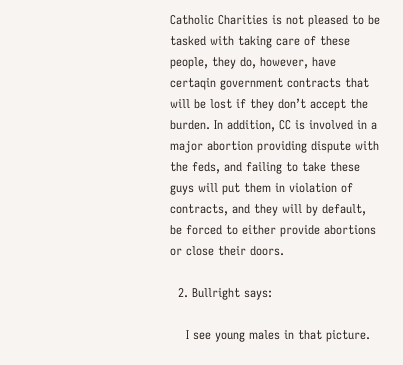Catholic Charities is not pleased to be tasked with taking care of these people, they do, however, have certaqin government contracts that will be lost if they don’t accept the burden. In addition, CC is involved in a major abortion providing dispute with the feds, and failing to take these guys will put them in violation of contracts, and they will by default, be forced to either provide abortions or close their doors.

  2. Bullright says:

    I see young males in that picture.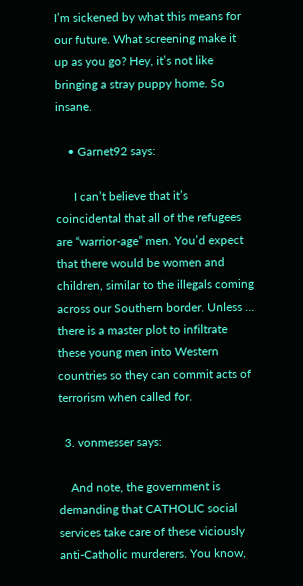I’m sickened by what this means for our future. What screening make it up as you go? Hey, it’s not like bringing a stray puppy home. So insane.

    • Garnet92 says:

      I can’t believe that it’s coincidental that all of the refugees are “warrior-age” men. You’d expect that there would be women and children, similar to the illegals coming across our Southern border. Unless … there is a master plot to infiltrate these young men into Western countries so they can commit acts of terrorism when called for.

  3. vonmesser says:

    And note, the government is demanding that CATHOLIC social services take care of these viciously anti-Catholic murderers. You know,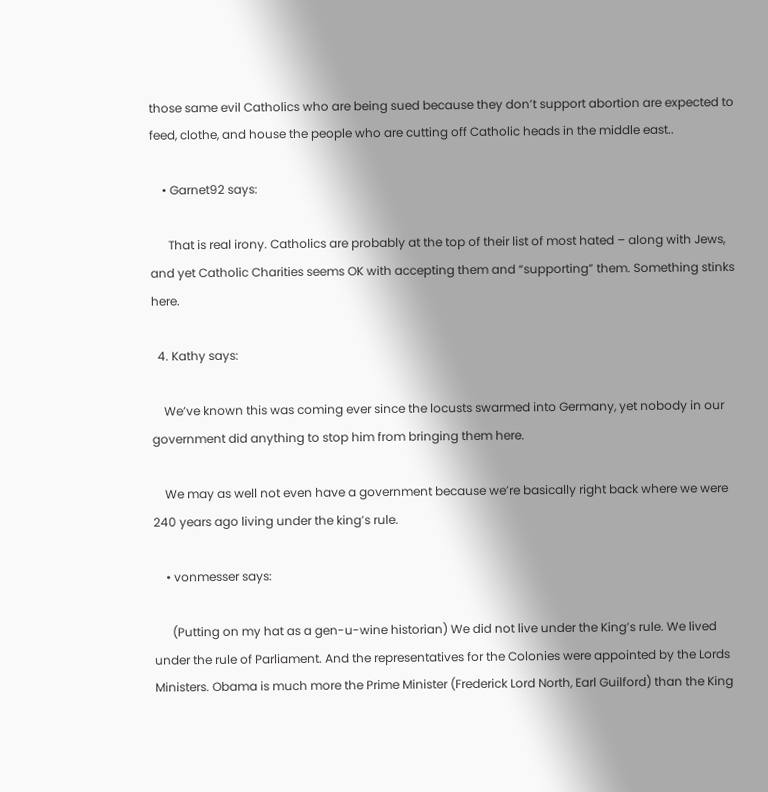those same evil Catholics who are being sued because they don’t support abortion are expected to feed, clothe, and house the people who are cutting off Catholic heads in the middle east..

    • Garnet92 says:

      That is real irony. Catholics are probably at the top of their list of most hated – along with Jews, and yet Catholic Charities seems OK with accepting them and “supporting” them. Something stinks here.

  4. Kathy says:

    We’ve known this was coming ever since the locusts swarmed into Germany, yet nobody in our government did anything to stop him from bringing them here.

    We may as well not even have a government because we’re basically right back where we were 240 years ago living under the king’s rule.

    • vonmesser says:

      (Putting on my hat as a gen-u-wine historian) We did not live under the King’s rule. We lived under the rule of Parliament. And the representatives for the Colonies were appointed by the Lords Ministers. Obama is much more the Prime Minister (Frederick Lord North, Earl Guilford) than the King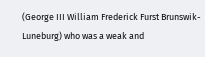(George III William Frederick Furst Brunswik-Luneburg) who was a weak and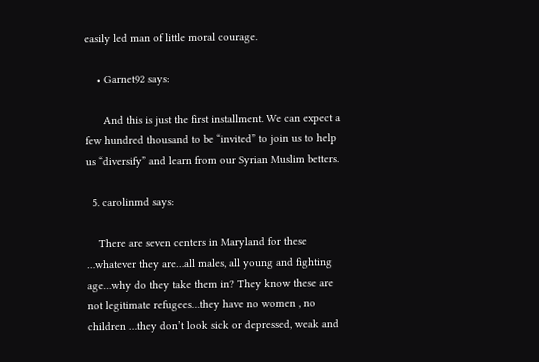easily led man of little moral courage.

    • Garnet92 says:

      And this is just the first installment. We can expect a few hundred thousand to be “invited” to join us to help us “diversify” and learn from our Syrian Muslim betters.

  5. carolinmd says:

    There are seven centers in Maryland for these …whatever they are…all males, all young and fighting age…why do they take them in? They know these are not legitimate refugees…they have no women , no children …they don’t look sick or depressed, weak and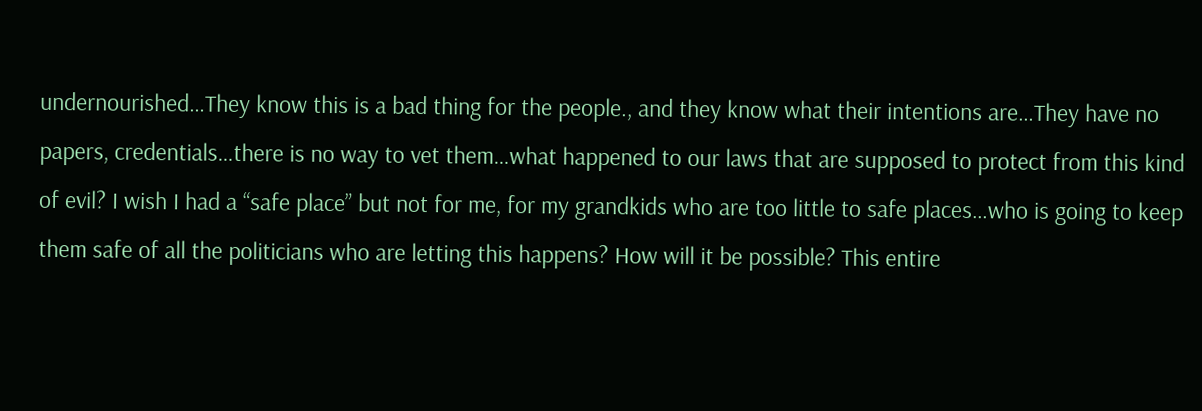undernourished…They know this is a bad thing for the people., and they know what their intentions are…They have no papers, credentials…there is no way to vet them…what happened to our laws that are supposed to protect from this kind of evil? I wish I had a “safe place” but not for me, for my grandkids who are too little to safe places…who is going to keep them safe of all the politicians who are letting this happens? How will it be possible? This entire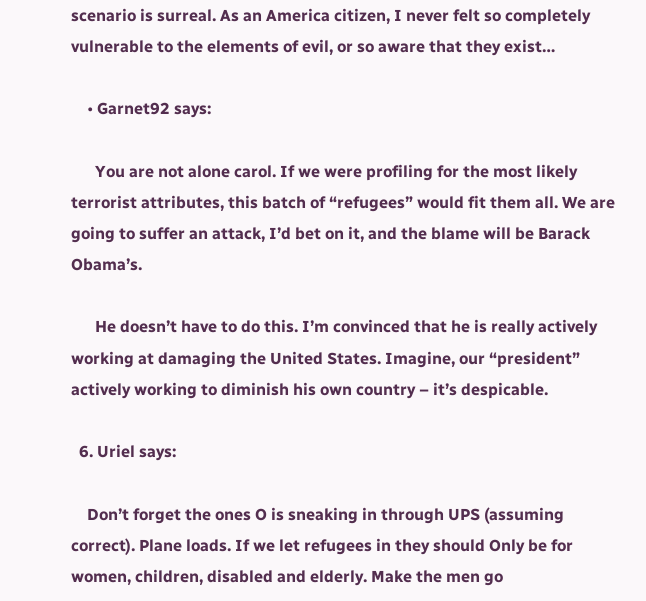scenario is surreal. As an America citizen, I never felt so completely vulnerable to the elements of evil, or so aware that they exist…

    • Garnet92 says:

      You are not alone carol. If we were profiling for the most likely terrorist attributes, this batch of “refugees” would fit them all. We are going to suffer an attack, I’d bet on it, and the blame will be Barack Obama’s.

      He doesn’t have to do this. I’m convinced that he is really actively working at damaging the United States. Imagine, our “president” actively working to diminish his own country – it’s despicable.

  6. Uriel says:

    Don’t forget the ones O is sneaking in through UPS (assuming correct). Plane loads. If we let refugees in they should Only be for women, children, disabled and elderly. Make the men go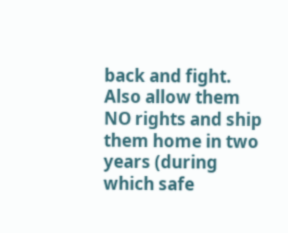back and fight. Also allow them NO rights and ship them home in two years (during which safe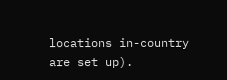locations in-country are set up).